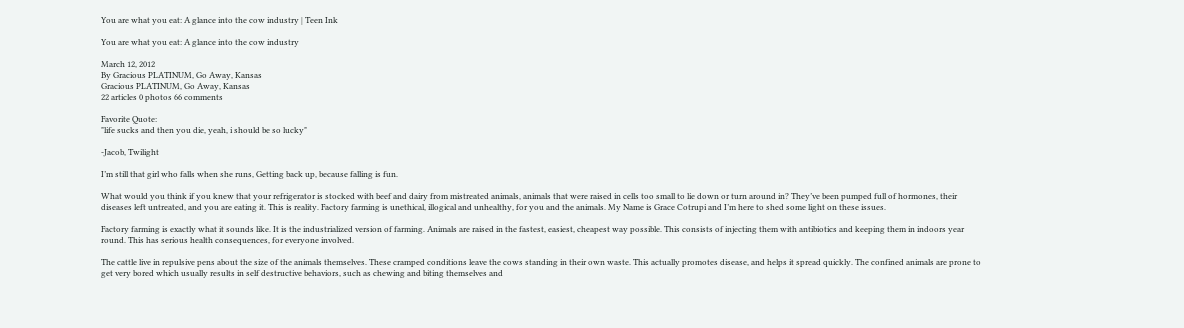You are what you eat: A glance into the cow industry | Teen Ink

You are what you eat: A glance into the cow industry

March 12, 2012
By Gracious PLATINUM, Go Away, Kansas
Gracious PLATINUM, Go Away, Kansas
22 articles 0 photos 66 comments

Favorite Quote:
"life sucks and then you die, yeah, i should be so lucky"

-Jacob, Twilight

I’m still that girl who falls when she runs, Getting back up, because falling is fun.

What would you think if you knew that your refrigerator is stocked with beef and dairy from mistreated animals, animals that were raised in cells too small to lie down or turn around in? They’ve been pumped full of hormones, their diseases left untreated, and you are eating it. This is reality. Factory farming is unethical, illogical and unhealthy, for you and the animals. My Name is Grace Cotrupi and I’m here to shed some light on these issues.

Factory farming is exactly what it sounds like. It is the industrialized version of farming. Animals are raised in the fastest, easiest, cheapest way possible. This consists of injecting them with antibiotics and keeping them in indoors year round. This has serious health consequences, for everyone involved.

The cattle live in repulsive pens about the size of the animals themselves. These cramped conditions leave the cows standing in their own waste. This actually promotes disease, and helps it spread quickly. The confined animals are prone to get very bored which usually results in self destructive behaviors, such as chewing and biting themselves and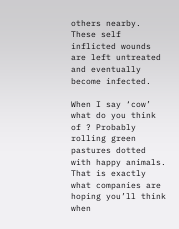others nearby. These self inflicted wounds are left untreated and eventually become infected.

When I say ‘cow’ what do you think of ? Probably rolling green pastures dotted with happy animals. That is exactly what companies are hoping you’ll think when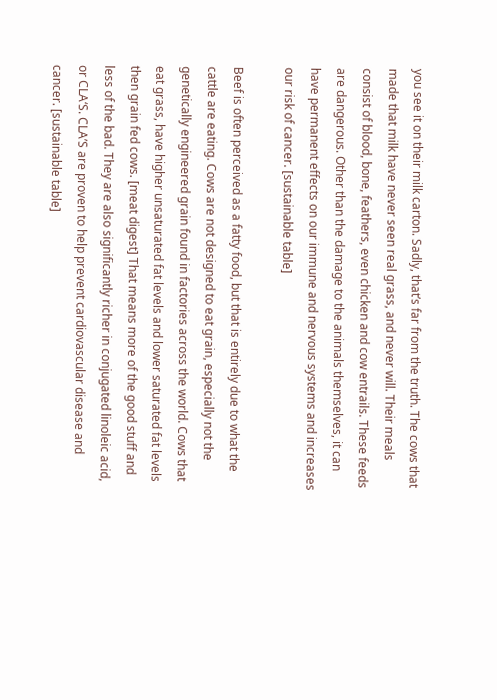you see it on their milk carton. Sadly, that’s far from the truth. The cows that made that milk have never seen real grass, and never will. Their meals consist of blood, bone, feathers, even chicken and cow entrails. These feeds are dangerous. Other than the damage to the animals themselves, it can have permanent effects on our immune and nervous systems and increases our risk of cancer. [sustainable table]

Beef is often perceived as a fatty food, but that is entirely due to what the cattle are eating. Cows are not designed to eat grain, especially not the genetically engineered grain found in factories across the world. Cows that eat grass, have higher unsaturated fat levels and lower saturated fat levels then grain fed cows. [meat digest] That means more of the good stuff and less of the bad. They are also significantly richer in conjugated linoleic acid, or CLA‘S. CLA’S are proven to help prevent cardiovascular disease and cancer. [sustainable table]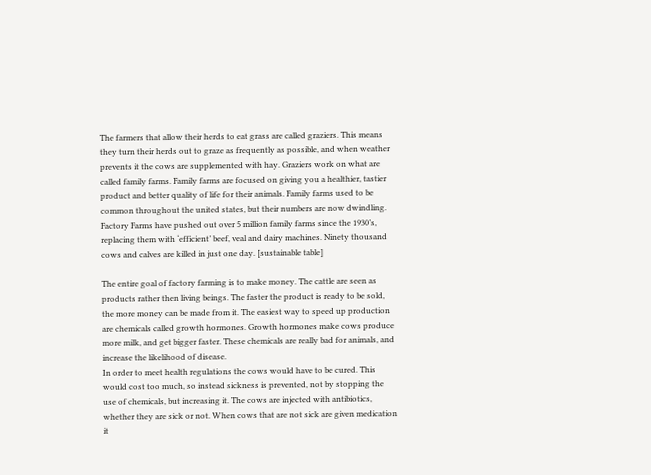The farmers that allow their herds to eat grass are called graziers. This means they turn their herds out to graze as frequently as possible, and when weather prevents it the cows are supplemented with hay. Graziers work on what are called family farms. Family farms are focused on giving you a healthier, tastier product and better quality of life for their animals. Family farms used to be common throughout the united states, but their numbers are now dwindling. Factory Farms have pushed out over 5 million family farms since the 1930’s, replacing them with ‘efficient’ beef, veal and dairy machines. Ninety thousand cows and calves are killed in just one day. [sustainable table]

The entire goal of factory farming is to make money. The cattle are seen as products rather then living beings. The faster the product is ready to be sold, the more money can be made from it. The easiest way to speed up production are chemicals called growth hormones. Growth hormones make cows produce more milk, and get bigger faster. These chemicals are really bad for animals, and increase the likelihood of disease.
In order to meet health regulations the cows would have to be cured. This would cost too much, so instead sickness is prevented, not by stopping the use of chemicals, but increasing it. The cows are injected with antibiotics, whether they are sick or not. When cows that are not sick are given medication it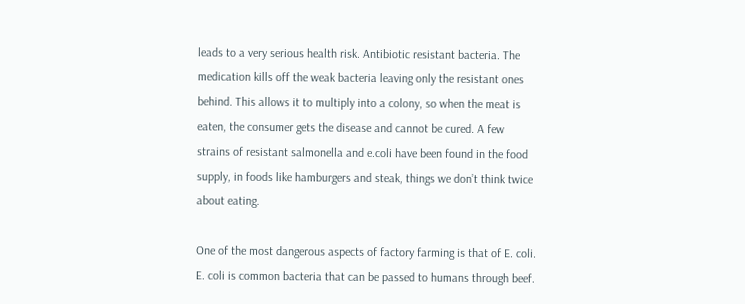leads to a very serious health risk. Antibiotic resistant bacteria. The medication kills off the weak bacteria leaving only the resistant ones behind. This allows it to multiply into a colony, so when the meat is eaten, the consumer gets the disease and cannot be cured. A few strains of resistant salmonella and e.coli have been found in the food supply, in foods like hamburgers and steak, things we don’t think twice about eating.

One of the most dangerous aspects of factory farming is that of E. coli. E. coli is common bacteria that can be passed to humans through beef.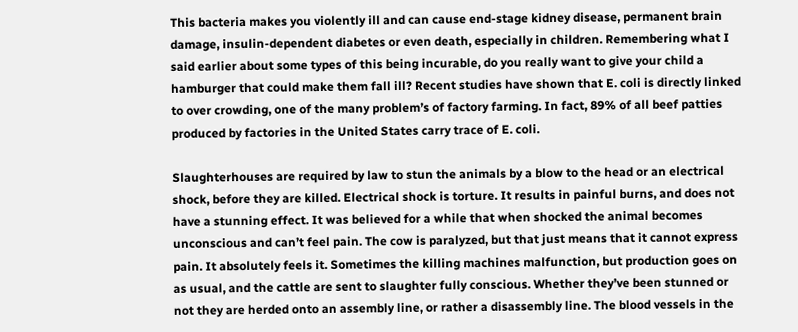This bacteria makes you violently ill and can cause end-stage kidney disease, permanent brain damage, insulin-dependent diabetes or even death, especially in children. Remembering what I said earlier about some types of this being incurable, do you really want to give your child a hamburger that could make them fall ill? Recent studies have shown that E. coli is directly linked to over crowding, one of the many problem’s of factory farming. In fact, 89% of all beef patties produced by factories in the United States carry trace of E. coli.

Slaughterhouses are required by law to stun the animals by a blow to the head or an electrical shock, before they are killed. Electrical shock is torture. It results in painful burns, and does not have a stunning effect. It was believed for a while that when shocked the animal becomes unconscious and can’t feel pain. The cow is paralyzed, but that just means that it cannot express pain. It absolutely feels it. Sometimes the killing machines malfunction, but production goes on as usual, and the cattle are sent to slaughter fully conscious. Whether they’ve been stunned or not they are herded onto an assembly line, or rather a disassembly line. The blood vessels in the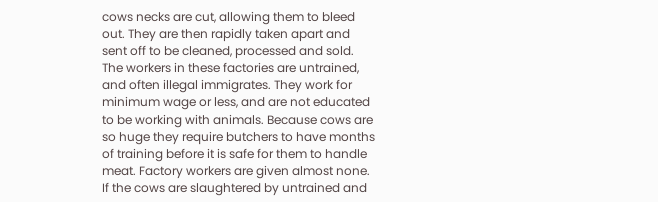cows necks are cut, allowing them to bleed out. They are then rapidly taken apart and sent off to be cleaned, processed and sold. The workers in these factories are untrained, and often illegal immigrates. They work for minimum wage or less, and are not educated to be working with animals. Because cows are so huge they require butchers to have months of training before it is safe for them to handle meat. Factory workers are given almost none. If the cows are slaughtered by untrained and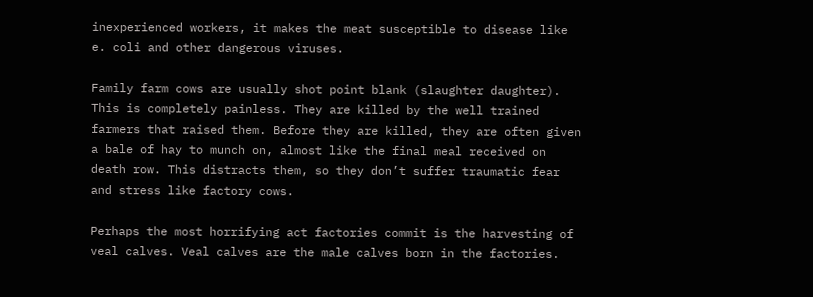inexperienced workers, it makes the meat susceptible to disease like e. coli and other dangerous viruses.

Family farm cows are usually shot point blank (slaughter daughter). This is completely painless. They are killed by the well trained farmers that raised them. Before they are killed, they are often given a bale of hay to munch on, almost like the final meal received on death row. This distracts them, so they don’t suffer traumatic fear and stress like factory cows.

Perhaps the most horrifying act factories commit is the harvesting of veal calves. Veal calves are the male calves born in the factories.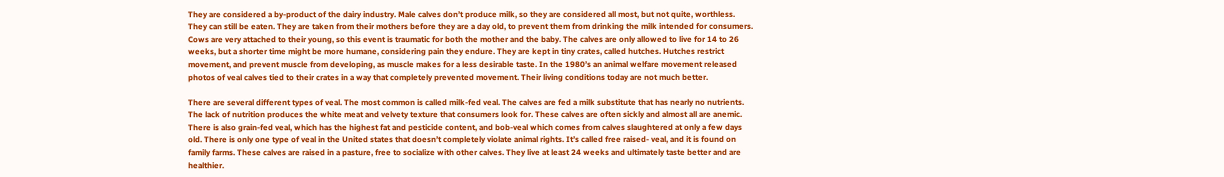They are considered a by-product of the dairy industry. Male calves don’t produce milk, so they are considered all most, but not quite, worthless. They can still be eaten. They are taken from their mothers before they are a day old, to prevent them from drinking the milk intended for consumers. Cows are very attached to their young, so this event is traumatic for both the mother and the baby. The calves are only allowed to live for 14 to 26 weeks, but a shorter time might be more humane, considering pain they endure. They are kept in tiny crates, called hutches. Hutches restrict movement, and prevent muscle from developing, as muscle makes for a less desirable taste. In the 1980’s an animal welfare movement released photos of veal calves tied to their crates in a way that completely prevented movement. Their living conditions today are not much better.

There are several different types of veal. The most common is called milk-fed veal. The calves are fed a milk substitute that has nearly no nutrients. The lack of nutrition produces the white meat and velvety texture that consumers look for. These calves are often sickly and almost all are anemic. There is also grain-fed veal, which has the highest fat and pesticide content, and bob-veal which comes from calves slaughtered at only a few days old. There is only one type of veal in the United states that doesn’t completely violate animal rights. It’s called free raised- veal, and it is found on family farms. These calves are raised in a pasture, free to socialize with other calves. They live at least 24 weeks and ultimately taste better and are healthier.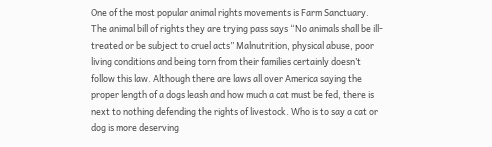One of the most popular animal rights movements is Farm Sanctuary. The animal bill of rights they are trying pass says “No animals shall be ill-treated or be subject to cruel acts” Malnutrition, physical abuse, poor living conditions and being torn from their families certainly doesn’t follow this law. Although there are laws all over America saying the proper length of a dogs leash and how much a cat must be fed, there is next to nothing defending the rights of livestock. Who is to say a cat or dog is more deserving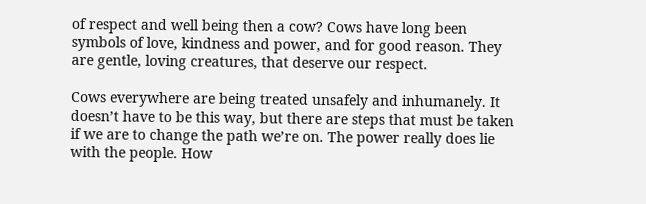of respect and well being then a cow? Cows have long been symbols of love, kindness and power, and for good reason. They are gentle, loving creatures, that deserve our respect.

Cows everywhere are being treated unsafely and inhumanely. It doesn’t have to be this way, but there are steps that must be taken if we are to change the path we’re on. The power really does lie with the people. How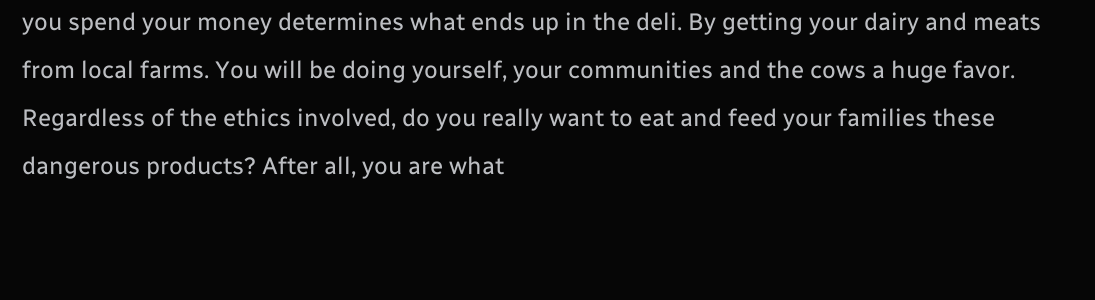you spend your money determines what ends up in the deli. By getting your dairy and meats from local farms. You will be doing yourself, your communities and the cows a huge favor. Regardless of the ethics involved, do you really want to eat and feed your families these dangerous products? After all, you are what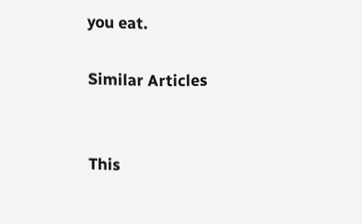you eat.

Similar Articles


This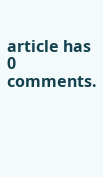article has 0 comments.